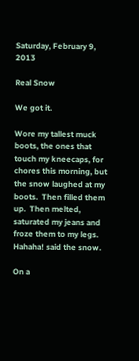Saturday, February 9, 2013

Real Snow

We got it.

Wore my tallest muck boots, the ones that touch my kneecaps, for chores this morning, but the snow laughed at my boots.  Then filled them up.  Then melted, saturated my jeans and froze them to my legs. Hahaha! said the snow.

On a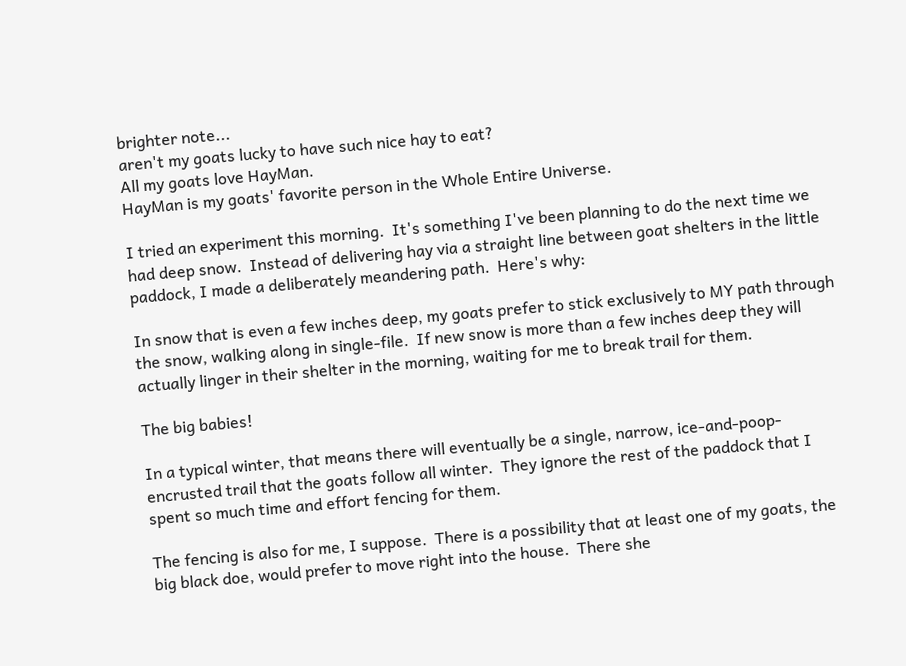brighter note...
aren't my goats lucky to have such nice hay to eat?
All my goats love HayMan.
HayMan is my goats' favorite person in the Whole Entire Universe.

I tried an experiment this morning.  It's something I've been planning to do the next time we had deep snow.  Instead of delivering hay via a straight line between goat shelters in the little paddock, I made a deliberately meandering path.  Here's why:

In snow that is even a few inches deep, my goats prefer to stick exclusively to MY path through the snow, walking along in single-file.  If new snow is more than a few inches deep they will actually linger in their shelter in the morning, waiting for me to break trail for them.

The big babies!

In a typical winter, that means there will eventually be a single, narrow, ice-and-poop-encrusted trail that the goats follow all winter.  They ignore the rest of the paddock that I spent so much time and effort fencing for them.

The fencing is also for me, I suppose.  There is a possibility that at least one of my goats, the big black doe, would prefer to move right into the house.  There she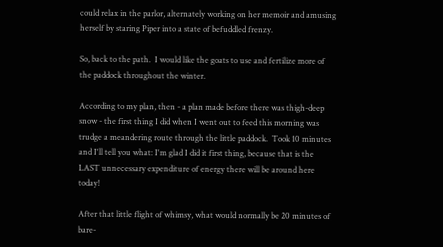could relax in the parlor, alternately working on her memoir and amusing herself by staring Piper into a state of befuddled frenzy.

So, back to the path.  I would like the goats to use and fertilize more of the paddock throughout the winter.

According to my plan, then - a plan made before there was thigh-deep snow - the first thing I did when I went out to feed this morning was trudge a meandering route through the little paddock.  Took 10 minutes and I'll tell you what: I'm glad I did it first thing, because that is the LAST unnecessary expenditure of energy there will be around here today!

After that little flight of whimsy, what would normally be 20 minutes of bare-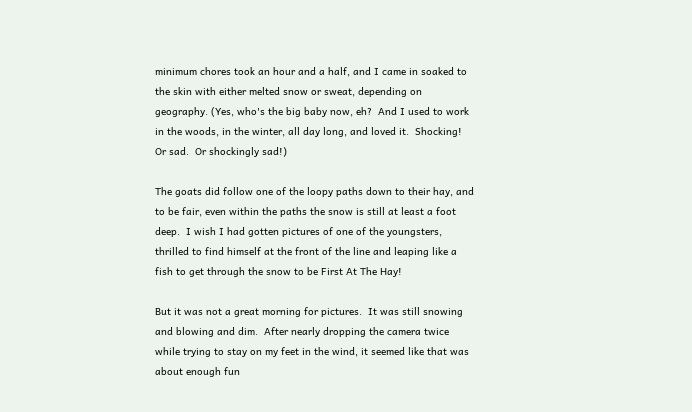minimum chores took an hour and a half, and I came in soaked to the skin with either melted snow or sweat, depending on geography. (Yes, who's the big baby now, eh?  And I used to work in the woods, in the winter, all day long, and loved it.  Shocking!  Or sad.  Or shockingly sad!)

The goats did follow one of the loopy paths down to their hay, and to be fair, even within the paths the snow is still at least a foot deep.  I wish I had gotten pictures of one of the youngsters, thrilled to find himself at the front of the line and leaping like a fish to get through the snow to be First At The Hay!

But it was not a great morning for pictures.  It was still snowing and blowing and dim.  After nearly dropping the camera twice while trying to stay on my feet in the wind, it seemed like that was about enough fun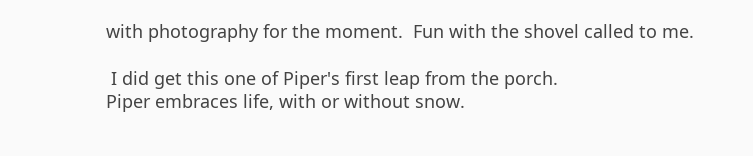with photography for the moment.  Fun with the shovel called to me.

 I did get this one of Piper's first leap from the porch.
Piper embraces life, with or without snow.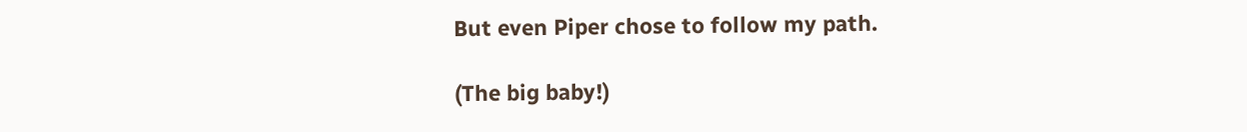But even Piper chose to follow my path.

(The big baby!)